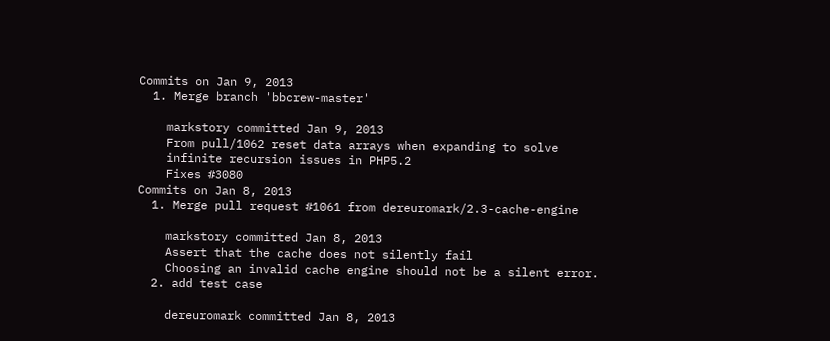Commits on Jan 9, 2013
  1. Merge branch 'bbcrew-master'

    markstory committed Jan 9, 2013
    From pull/1062 reset data arrays when expanding to solve
    infinite recursion issues in PHP5.2
    Fixes #3080
Commits on Jan 8, 2013
  1. Merge pull request #1061 from dereuromark/2.3-cache-engine

    markstory committed Jan 8, 2013
    Assert that the cache does not silently fail
    Choosing an invalid cache engine should not be a silent error.
  2. add test case

    dereuromark committed Jan 8, 2013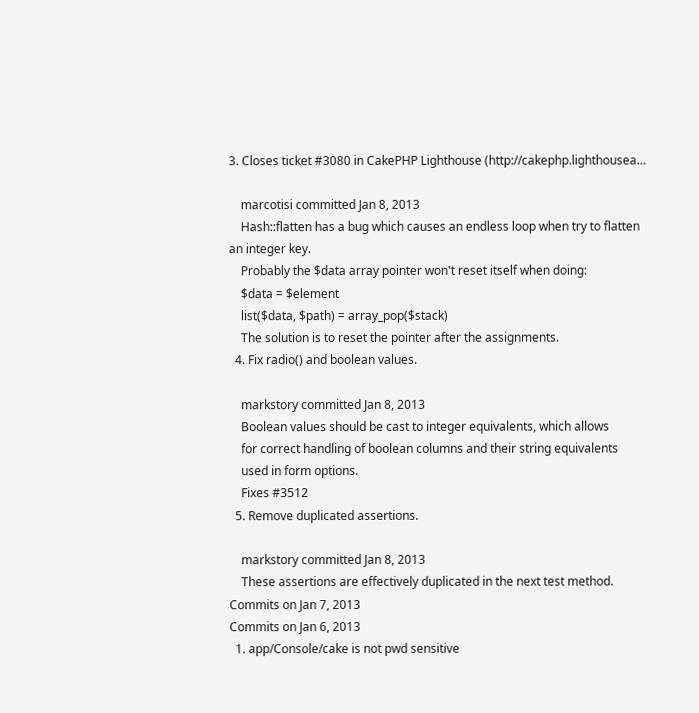3. Closes ticket #3080 in CakePHP Lighthouse (http://cakephp.lighthousea…

    marcotisi committed Jan 8, 2013
    Hash::flatten has a bug which causes an endless loop when try to flatten an integer key.
    Probably the $data array pointer won't reset itself when doing:
    $data = $element
    list($data, $path) = array_pop($stack)
    The solution is to reset the pointer after the assignments.
  4. Fix radio() and boolean values.

    markstory committed Jan 8, 2013
    Boolean values should be cast to integer equivalents, which allows
    for correct handling of boolean columns and their string equivalents
    used in form options.
    Fixes #3512
  5. Remove duplicated assertions.

    markstory committed Jan 8, 2013
    These assertions are effectively duplicated in the next test method.
Commits on Jan 7, 2013
Commits on Jan 6, 2013
  1. app/Console/cake is not pwd sensitive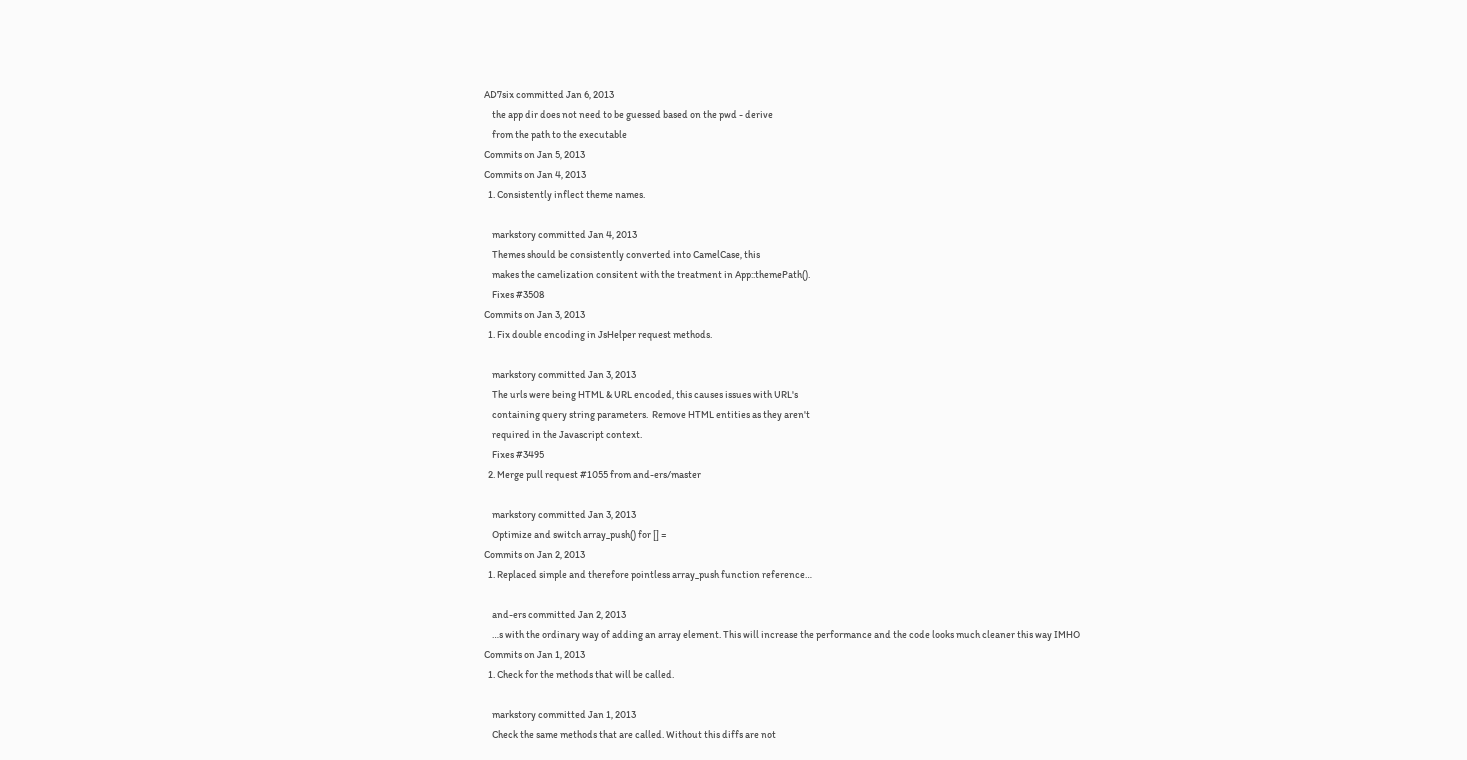AD7six committed Jan 6, 2013
    the app dir does not need to be guessed based on the pwd - derive
    from the path to the executable
Commits on Jan 5, 2013
Commits on Jan 4, 2013
  1. Consistently inflect theme names.

    markstory committed Jan 4, 2013
    Themes should be consistently converted into CamelCase, this
    makes the camelization consitent with the treatment in App::themePath().
    Fixes #3508
Commits on Jan 3, 2013
  1. Fix double encoding in JsHelper request methods.

    markstory committed Jan 3, 2013
    The urls were being HTML & URL encoded, this causes issues with URL's
    containing query string parameters.  Remove HTML entities as they aren't
    required in the Javascript context.
    Fixes #3495
  2. Merge pull request #1055 from and-ers/master

    markstory committed Jan 3, 2013
    Optimize and switch array_push() for [] =
Commits on Jan 2, 2013
  1. Replaced simple and therefore pointless array_push function reference…

    and-ers committed Jan 2, 2013
    …s with the ordinary way of adding an array element. This will increase the performance and the code looks much cleaner this way IMHO
Commits on Jan 1, 2013
  1. Check for the methods that will be called.

    markstory committed Jan 1, 2013
    Check the same methods that are called. Without this diffs are not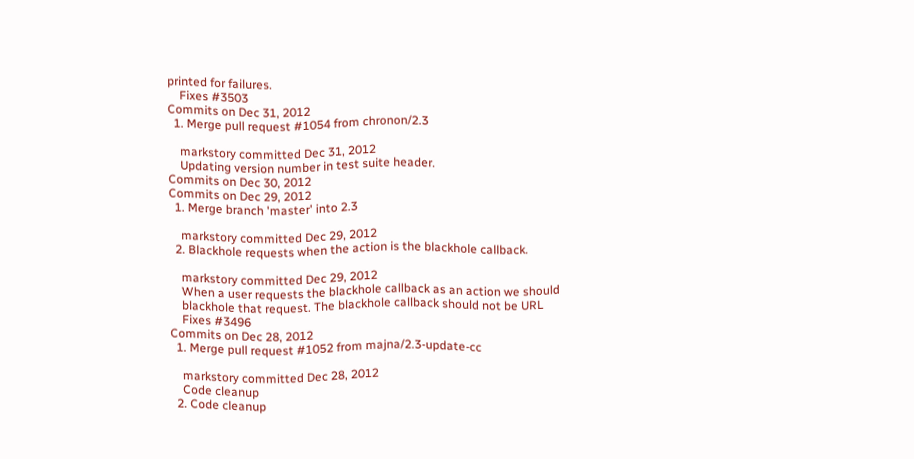printed for failures.
    Fixes #3503
Commits on Dec 31, 2012
  1. Merge pull request #1054 from chronon/2.3

    markstory committed Dec 31, 2012
    Updating version number in test suite header.
Commits on Dec 30, 2012
Commits on Dec 29, 2012
  1. Merge branch 'master' into 2.3

    markstory committed Dec 29, 2012
  2. Blackhole requests when the action is the blackhole callback.

    markstory committed Dec 29, 2012
    When a user requests the blackhole callback as an action we should
    blackhole that request. The blackhole callback should not be URL
    Fixes #3496
Commits on Dec 28, 2012
  1. Merge pull request #1052 from majna/2.3-update-cc

    markstory committed Dec 28, 2012
    Code cleanup
  2. Code cleanup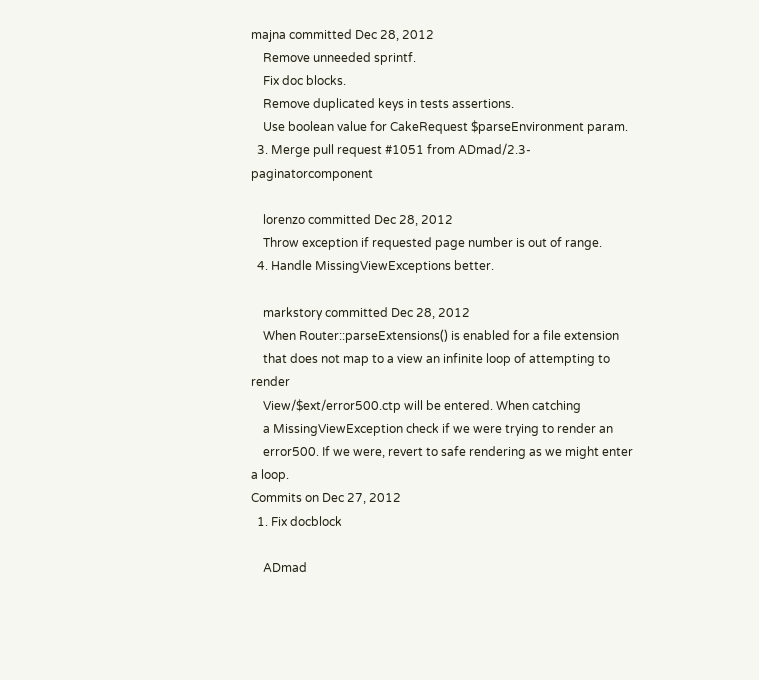majna committed Dec 28, 2012
    Remove unneeded sprintf.
    Fix doc blocks.
    Remove duplicated keys in tests assertions.
    Use boolean value for CakeRequest $parseEnvironment param.
  3. Merge pull request #1051 from ADmad/2.3-paginatorcomponent

    lorenzo committed Dec 28, 2012
    Throw exception if requested page number is out of range.
  4. Handle MissingViewExceptions better.

    markstory committed Dec 28, 2012
    When Router::parseExtensions() is enabled for a file extension
    that does not map to a view an infinite loop of attempting to render
    View/$ext/error500.ctp will be entered. When catching
    a MissingViewException check if we were trying to render an
    error500. If we were, revert to safe rendering as we might enter a loop.
Commits on Dec 27, 2012
  1. Fix docblock

    ADmad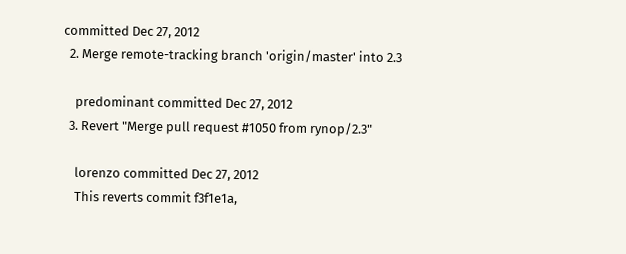committed Dec 27, 2012
  2. Merge remote-tracking branch 'origin/master' into 2.3

    predominant committed Dec 27, 2012
  3. Revert "Merge pull request #1050 from rynop/2.3"

    lorenzo committed Dec 27, 2012
    This reverts commit f3f1e1a,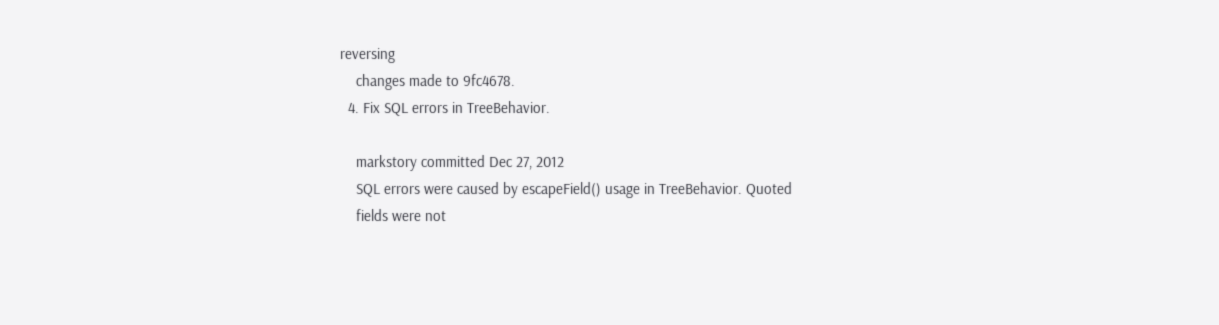reversing
    changes made to 9fc4678.
  4. Fix SQL errors in TreeBehavior.

    markstory committed Dec 27, 2012
    SQL errors were caused by escapeField() usage in TreeBehavior. Quoted
    fields were not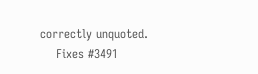correctly unquoted.
    Fixes #3491